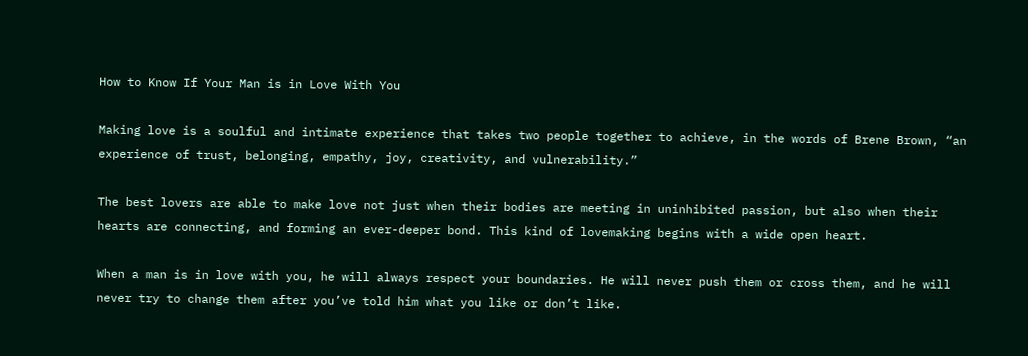How to Know If Your Man is in Love With You

Making love is a soulful and intimate experience that takes two people together to achieve, in the words of Brene Brown, “an experience of trust, belonging, empathy, joy, creativity, and vulnerability.”

The best lovers are able to make love not just when their bodies are meeting in uninhibited passion, but also when their hearts are connecting, and forming an ever-deeper bond. This kind of lovemaking begins with a wide open heart.

When a man is in love with you, he will always respect your boundaries. He will never push them or cross them, and he will never try to change them after you’ve told him what you like or don’t like.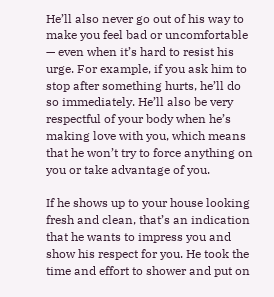He’ll also never go out of his way to make you feel bad or uncomfortable — even when it’s hard to resist his urge. For example, if you ask him to stop after something hurts, he’ll do so immediately. He’ll also be very respectful of your body when he’s making love with you, which means that he won’t try to force anything on you or take advantage of you.

If he shows up to your house looking fresh and clean, that’s an indication that he wants to impress you and show his respect for you. He took the time and effort to shower and put on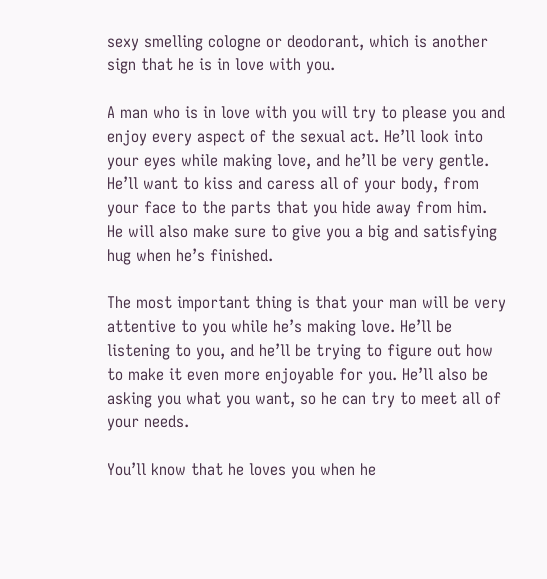sexy smelling cologne or deodorant, which is another sign that he is in love with you.

A man who is in love with you will try to please you and enjoy every aspect of the sexual act. He’ll look into your eyes while making love, and he’ll be very gentle. He’ll want to kiss and caress all of your body, from your face to the parts that you hide away from him. He will also make sure to give you a big and satisfying hug when he’s finished.

The most important thing is that your man will be very attentive to you while he’s making love. He’ll be listening to you, and he’ll be trying to figure out how to make it even more enjoyable for you. He’ll also be asking you what you want, so he can try to meet all of your needs.

You’ll know that he loves you when he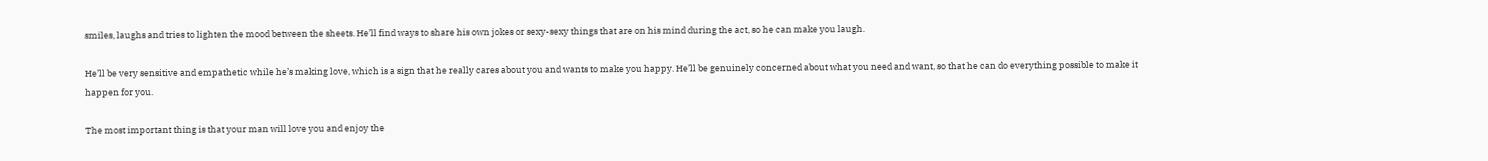smiles, laughs and tries to lighten the mood between the sheets. He’ll find ways to share his own jokes or sexy-sexy things that are on his mind during the act, so he can make you laugh.

He’ll be very sensitive and empathetic while he’s making love, which is a sign that he really cares about you and wants to make you happy. He’ll be genuinely concerned about what you need and want, so that he can do everything possible to make it happen for you.

The most important thing is that your man will love you and enjoy the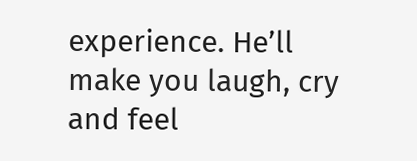experience. He’ll make you laugh, cry and feel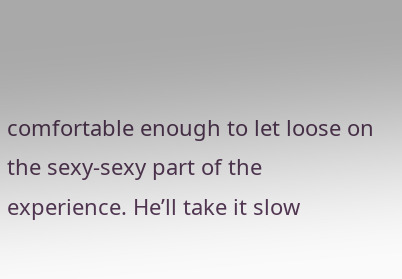comfortable enough to let loose on the sexy-sexy part of the experience. He’ll take it slow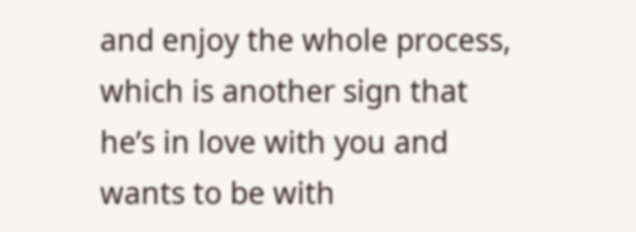and enjoy the whole process, which is another sign that he’s in love with you and wants to be with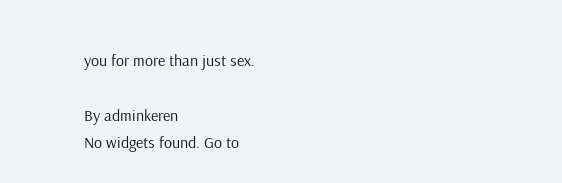you for more than just sex.

By adminkeren
No widgets found. Go to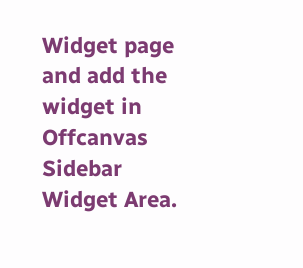Widget page and add the widget in Offcanvas Sidebar Widget Area.